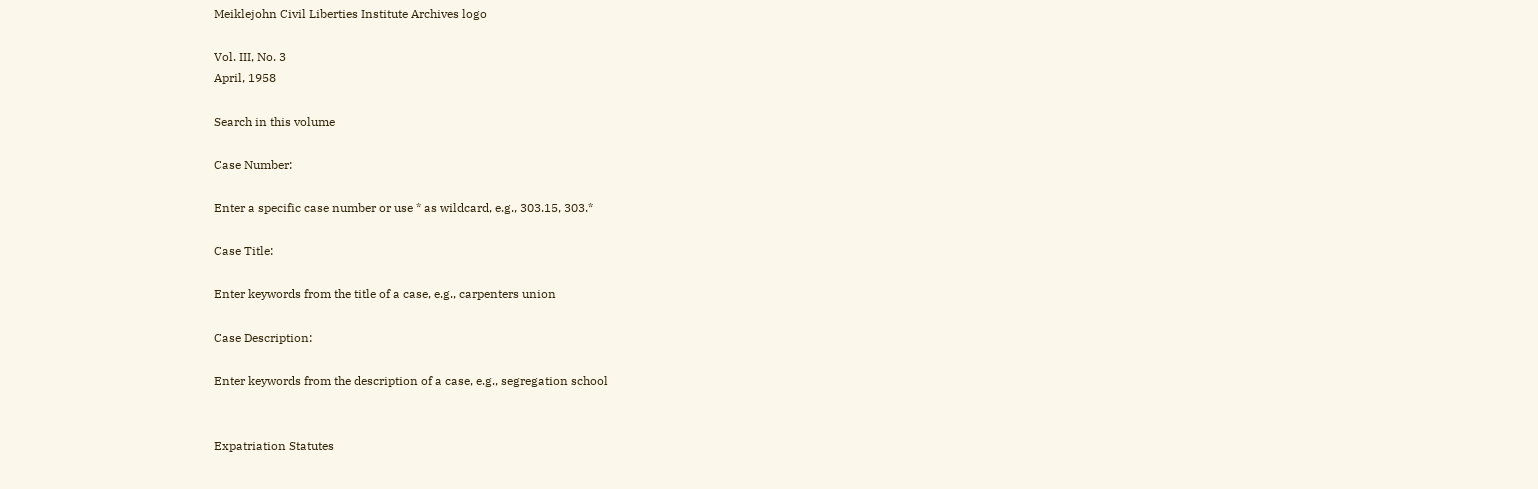Meiklejohn Civil Liberties Institute Archives logo

Vol. III, No. 3
April, 1958

Search in this volume

Case Number:

Enter a specific case number or use * as wildcard, e.g., 303.15, 303.*

Case Title:

Enter keywords from the title of a case, e.g., carpenters union

Case Description:

Enter keywords from the description of a case, e.g., segregation school


Expatriation Statutes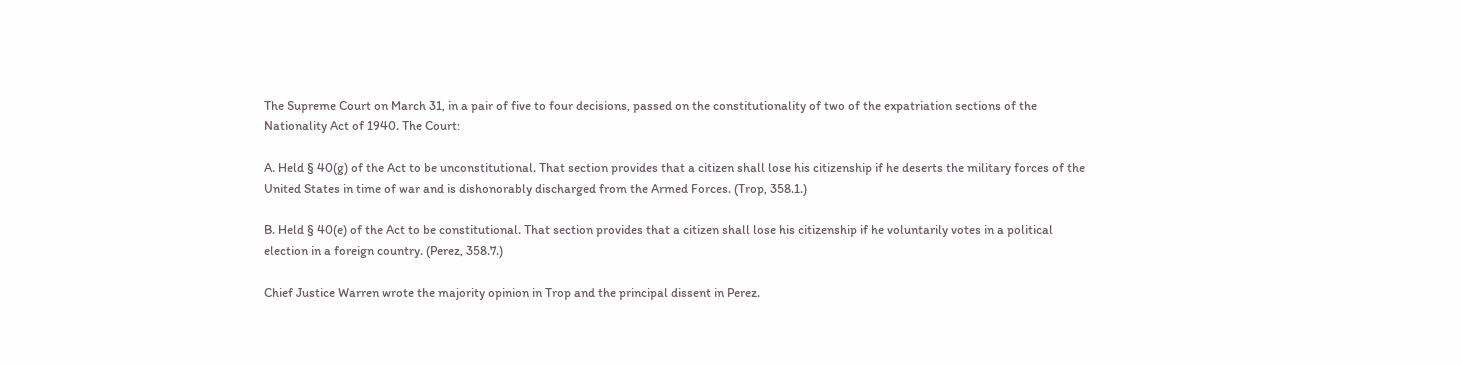The Supreme Court on March 31, in a pair of five to four decisions, passed on the constitutionality of two of the expatriation sections of the Nationality Act of 1940. The Court:

A. Held § 40(g) of the Act to be unconstitutional. That section provides that a citizen shall lose his citizenship if he deserts the military forces of the United States in time of war and is dishonorably discharged from the Armed Forces. (Trop, 358.1.)

B. Held § 40(e) of the Act to be constitutional. That section provides that a citizen shall lose his citizenship if he voluntarily votes in a political election in a foreign country. (Perez, 358.7.)

Chief Justice Warren wrote the majority opinion in Trop and the principal dissent in Perez.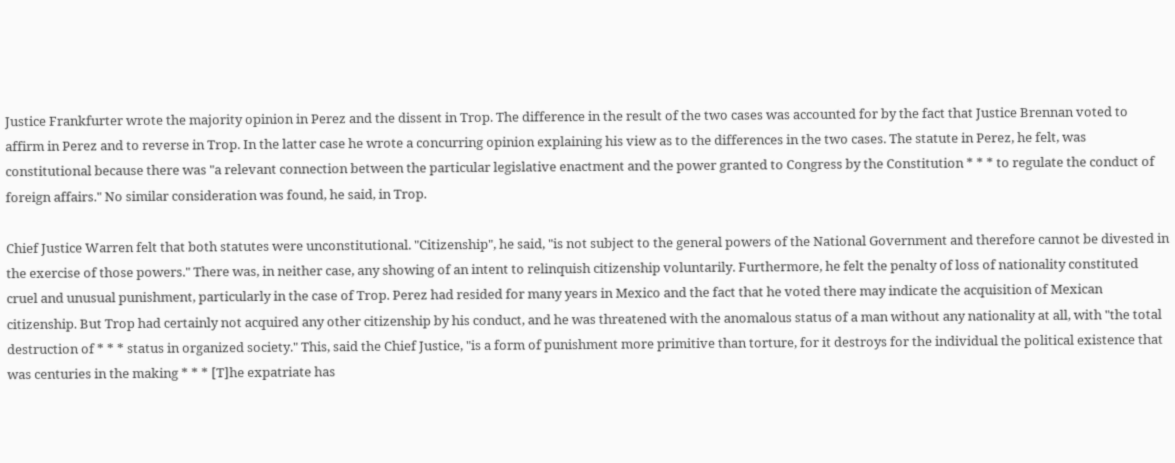Justice Frankfurter wrote the majority opinion in Perez and the dissent in Trop. The difference in the result of the two cases was accounted for by the fact that Justice Brennan voted to affirm in Perez and to reverse in Trop. In the latter case he wrote a concurring opinion explaining his view as to the differences in the two cases. The statute in Perez, he felt, was constitutional because there was "a relevant connection between the particular legislative enactment and the power granted to Congress by the Constitution * * * to regulate the conduct of foreign affairs." No similar consideration was found, he said, in Trop.

Chief Justice Warren felt that both statutes were unconstitutional. "Citizenship", he said, "is not subject to the general powers of the National Government and therefore cannot be divested in the exercise of those powers." There was, in neither case, any showing of an intent to relinquish citizenship voluntarily. Furthermore, he felt the penalty of loss of nationality constituted cruel and unusual punishment, particularly in the case of Trop. Perez had resided for many years in Mexico and the fact that he voted there may indicate the acquisition of Mexican citizenship. But Trop had certainly not acquired any other citizenship by his conduct, and he was threatened with the anomalous status of a man without any nationality at all, with "the total destruction of * * * status in organized society." This, said the Chief Justice, "is a form of punishment more primitive than torture, for it destroys for the individual the political existence that was centuries in the making * * * [T]he expatriate has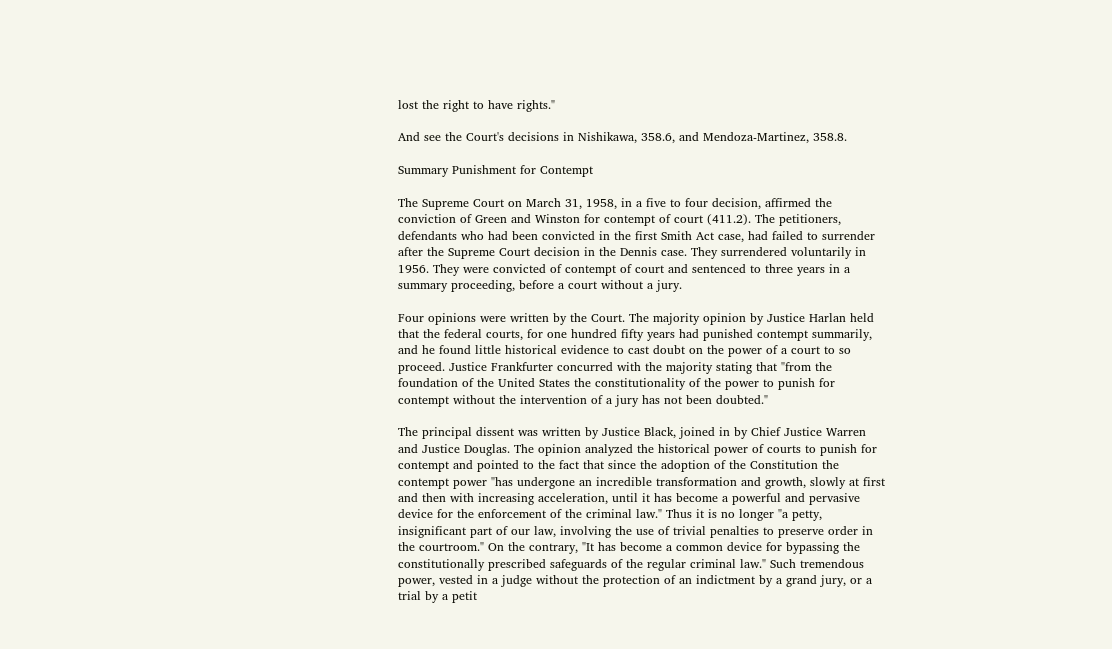lost the right to have rights."

And see the Court's decisions in Nishikawa, 358.6, and Mendoza-Martinez, 358.8.

Summary Punishment for Contempt

The Supreme Court on March 31, 1958, in a five to four decision, affirmed the conviction of Green and Winston for contempt of court (411.2). The petitioners, defendants who had been convicted in the first Smith Act case, had failed to surrender after the Supreme Court decision in the Dennis case. They surrendered voluntarily in 1956. They were convicted of contempt of court and sentenced to three years in a summary proceeding, before a court without a jury.

Four opinions were written by the Court. The majority opinion by Justice Harlan held that the federal courts, for one hundred fifty years had punished contempt summarily, and he found little historical evidence to cast doubt on the power of a court to so proceed. Justice Frankfurter concurred with the majority stating that "from the foundation of the United States the constitutionality of the power to punish for contempt without the intervention of a jury has not been doubted."

The principal dissent was written by Justice Black, joined in by Chief Justice Warren and Justice Douglas. The opinion analyzed the historical power of courts to punish for contempt and pointed to the fact that since the adoption of the Constitution the contempt power "has undergone an incredible transformation and growth, slowly at first and then with increasing acceleration, until it has become a powerful and pervasive device for the enforcement of the criminal law." Thus it is no longer "a petty, insignificant part of our law, involving the use of trivial penalties to preserve order in the courtroom." On the contrary, "It has become a common device for bypassing the constitutionally prescribed safeguards of the regular criminal law." Such tremendous power, vested in a judge without the protection of an indictment by a grand jury, or a trial by a petit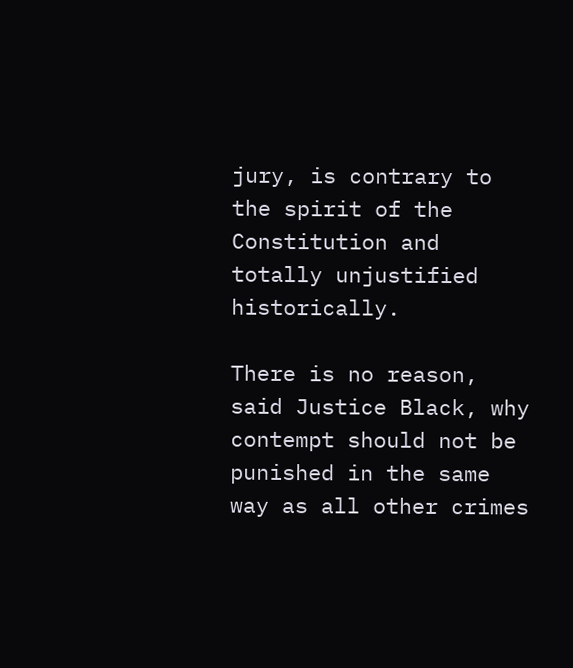jury, is contrary to the spirit of the Constitution and totally unjustified historically.

There is no reason, said Justice Black, why contempt should not be punished in the same way as all other crimes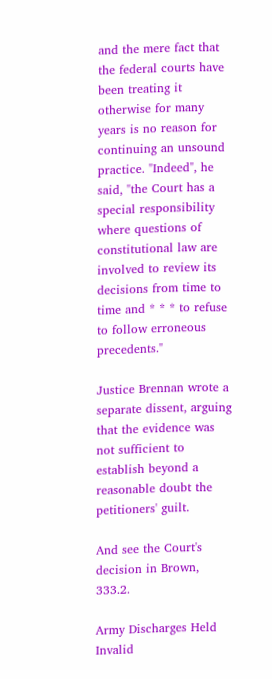and the mere fact that the federal courts have been treating it otherwise for many years is no reason for continuing an unsound practice. "Indeed", he said, "the Court has a special responsibility where questions of constitutional law are involved to review its decisions from time to time and * * * to refuse to follow erroneous precedents."

Justice Brennan wrote a separate dissent, arguing that the evidence was not sufficient to establish beyond a reasonable doubt the petitioners' guilt.

And see the Court's decision in Brown, 333.2.

Army Discharges Held Invalid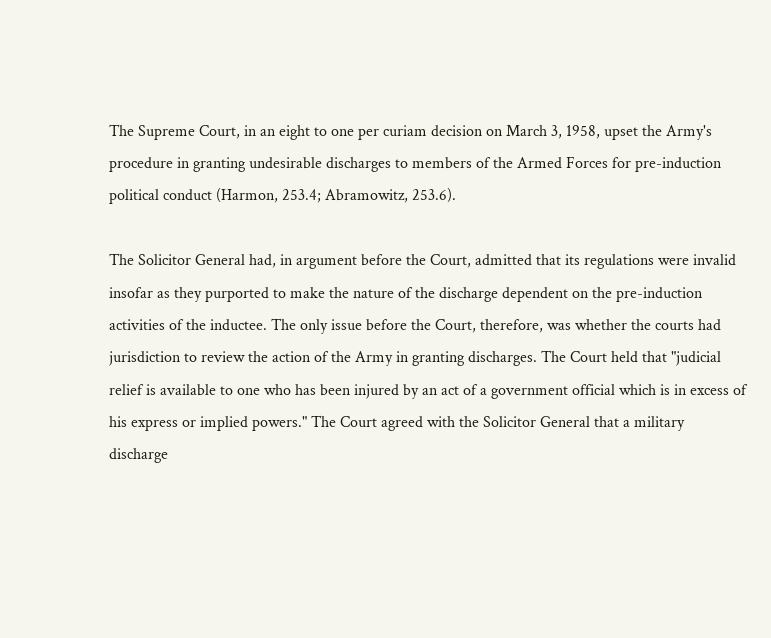The Supreme Court, in an eight to one per curiam decision on March 3, 1958, upset the Army's procedure in granting undesirable discharges to members of the Armed Forces for pre-induction political conduct (Harmon, 253.4; Abramowitz, 253.6).

The Solicitor General had, in argument before the Court, admitted that its regulations were invalid insofar as they purported to make the nature of the discharge dependent on the pre-induction activities of the inductee. The only issue before the Court, therefore, was whether the courts had jurisdiction to review the action of the Army in granting discharges. The Court held that "judicial relief is available to one who has been injured by an act of a government official which is in excess of his express or implied powers." The Court agreed with the Solicitor General that a military discharge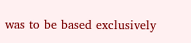was to be based exclusively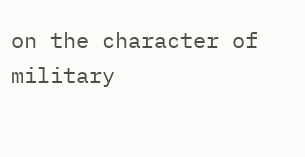on the character of military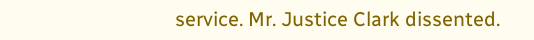service. Mr. Justice Clark dissented.